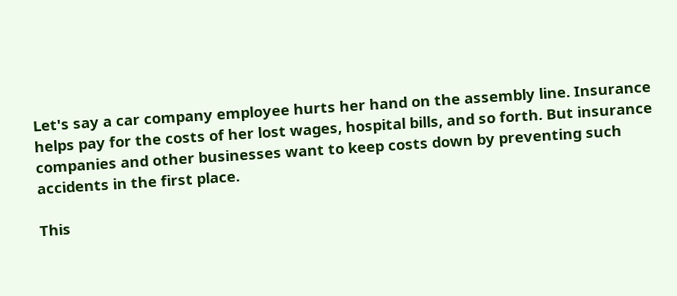Let's say a car company employee hurts her hand on the assembly line. Insurance helps pay for the costs of her lost wages, hospital bills, and so forth. But insurance companies and other businesses want to keep costs down by preventing such accidents in the first place.

This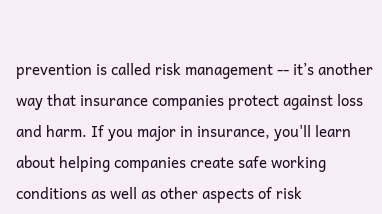prevention is called risk management -- it’s another way that insurance companies protect against loss and harm. If you major in insurance, you'll learn about helping companies create safe working conditions as well as other aspects of risk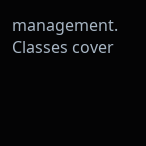management. Classes cover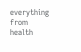everything from health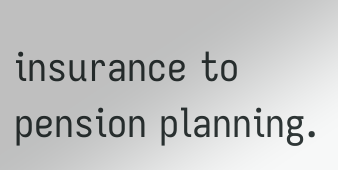insurance to pension planning.